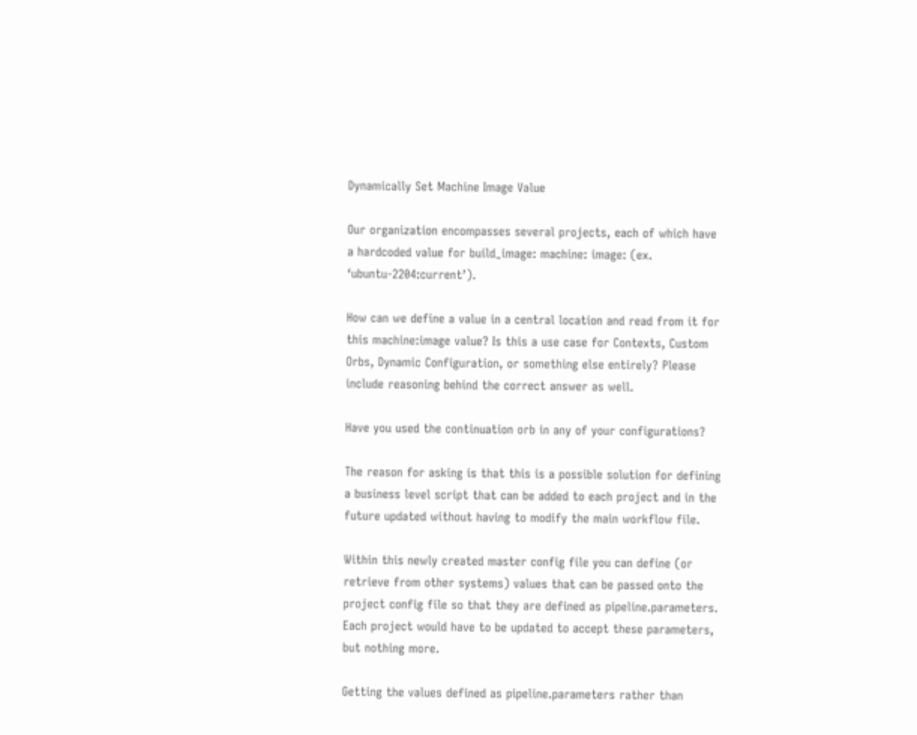Dynamically Set Machine Image Value

Our organization encompasses several projects, each of which have a hardcoded value for build_image: machine: image: (ex. ‘ubuntu-2204:current’).

How can we define a value in a central location and read from it for this machine:image value? Is this a use case for Contexts, Custom Orbs, Dynamic Configuration, or something else entirely? Please include reasoning behind the correct answer as well.

Have you used the continuation orb in any of your configurations?

The reason for asking is that this is a possible solution for defining a business level script that can be added to each project and in the future updated without having to modify the main workflow file.

Within this newly created master config file you can define (or retrieve from other systems) values that can be passed onto the project config file so that they are defined as pipeline.parameters. Each project would have to be updated to accept these parameters, but nothing more.

Getting the values defined as pipeline.parameters rather than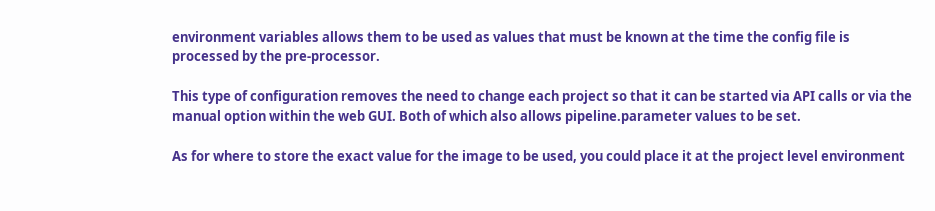environment variables allows them to be used as values that must be known at the time the config file is processed by the pre-processor.

This type of configuration removes the need to change each project so that it can be started via API calls or via the manual option within the web GUI. Both of which also allows pipeline.parameter values to be set.

As for where to store the exact value for the image to be used, you could place it at the project level environment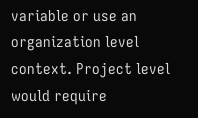variable or use an organization level context. Project level would require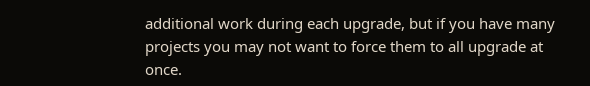additional work during each upgrade, but if you have many projects you may not want to force them to all upgrade at once.